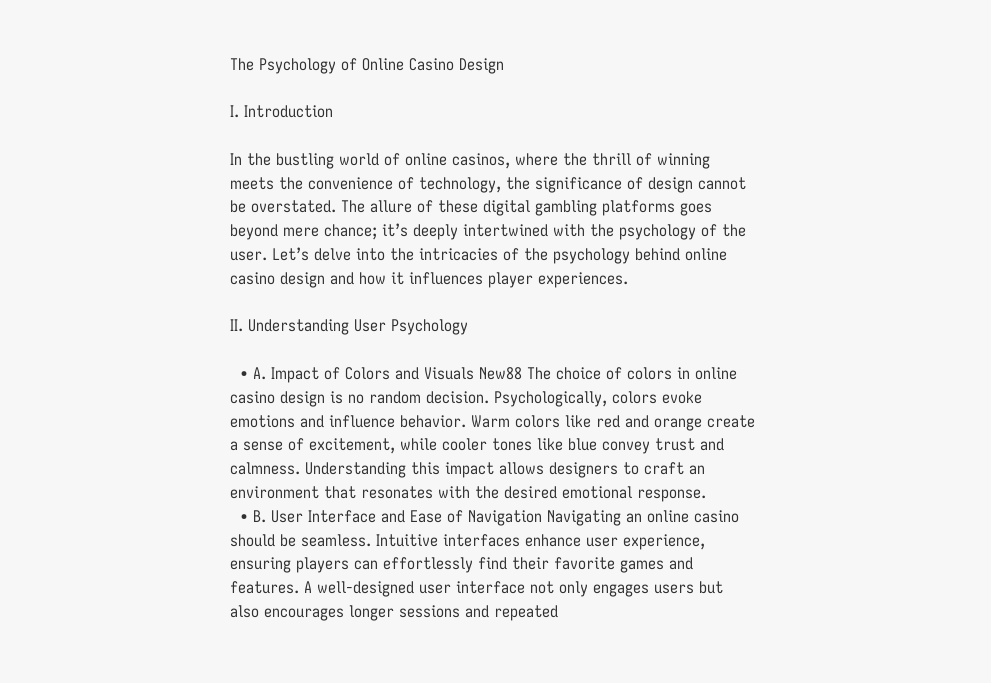The Psychology of Online Casino Design

I. Introduction

In the bustling world of online casinos, where the thrill of winning meets the convenience of technology, the significance of design cannot be overstated. The allure of these digital gambling platforms goes beyond mere chance; it’s deeply intertwined with the psychology of the user. Let’s delve into the intricacies of the psychology behind online casino design and how it influences player experiences.

II. Understanding User Psychology

  • A. Impact of Colors and Visuals New88 The choice of colors in online casino design is no random decision. Psychologically, colors evoke emotions and influence behavior. Warm colors like red and orange create a sense of excitement, while cooler tones like blue convey trust and calmness. Understanding this impact allows designers to craft an environment that resonates with the desired emotional response.
  • B. User Interface and Ease of Navigation Navigating an online casino should be seamless. Intuitive interfaces enhance user experience, ensuring players can effortlessly find their favorite games and features. A well-designed user interface not only engages users but also encourages longer sessions and repeated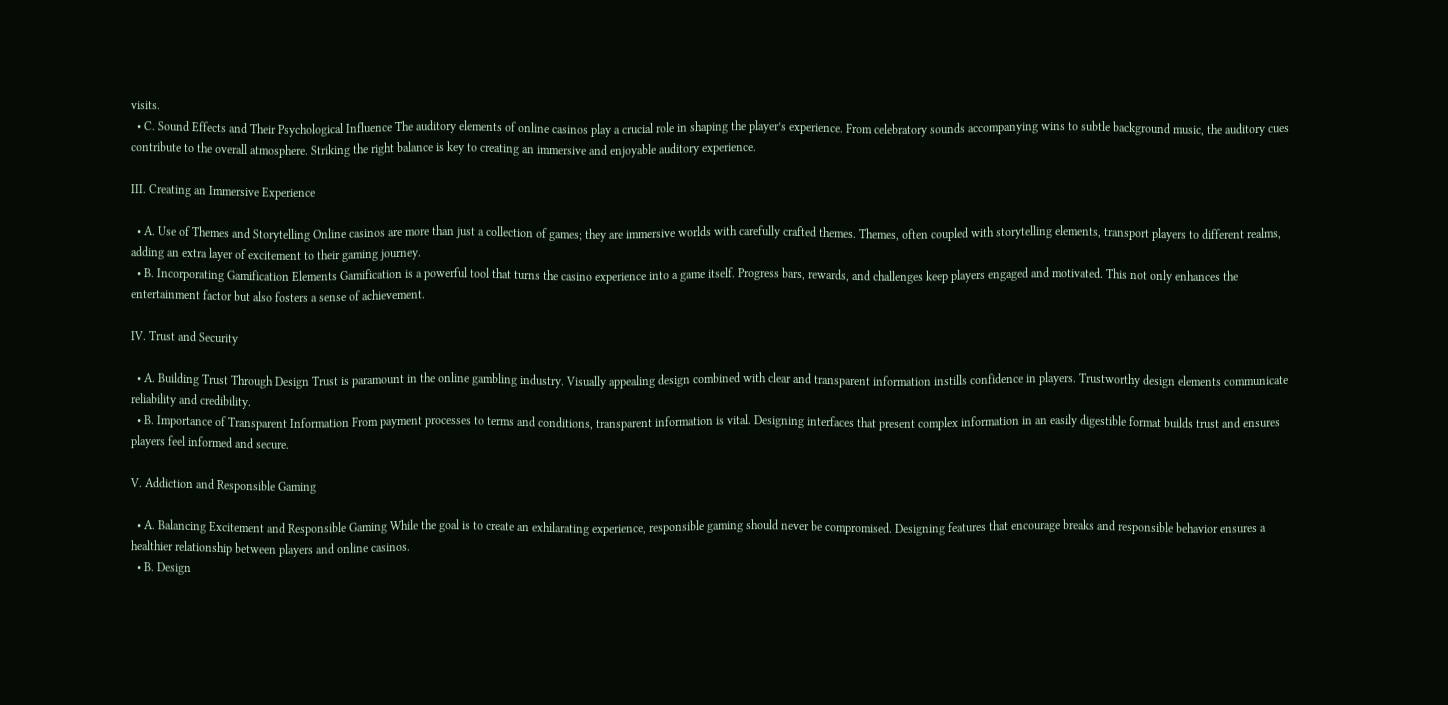visits.
  • C. Sound Effects and Their Psychological Influence The auditory elements of online casinos play a crucial role in shaping the player’s experience. From celebratory sounds accompanying wins to subtle background music, the auditory cues contribute to the overall atmosphere. Striking the right balance is key to creating an immersive and enjoyable auditory experience.

III. Creating an Immersive Experience

  • A. Use of Themes and Storytelling Online casinos are more than just a collection of games; they are immersive worlds with carefully crafted themes. Themes, often coupled with storytelling elements, transport players to different realms, adding an extra layer of excitement to their gaming journey.
  • B. Incorporating Gamification Elements Gamification is a powerful tool that turns the casino experience into a game itself. Progress bars, rewards, and challenges keep players engaged and motivated. This not only enhances the entertainment factor but also fosters a sense of achievement.

IV. Trust and Security

  • A. Building Trust Through Design Trust is paramount in the online gambling industry. Visually appealing design combined with clear and transparent information instills confidence in players. Trustworthy design elements communicate reliability and credibility.
  • B. Importance of Transparent Information From payment processes to terms and conditions, transparent information is vital. Designing interfaces that present complex information in an easily digestible format builds trust and ensures players feel informed and secure.

V. Addiction and Responsible Gaming

  • A. Balancing Excitement and Responsible Gaming While the goal is to create an exhilarating experience, responsible gaming should never be compromised. Designing features that encourage breaks and responsible behavior ensures a healthier relationship between players and online casinos.
  • B. Design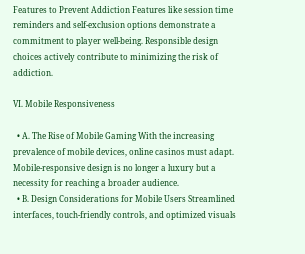Features to Prevent Addiction Features like session time reminders and self-exclusion options demonstrate a commitment to player well-being. Responsible design choices actively contribute to minimizing the risk of addiction.

VI. Mobile Responsiveness

  • A. The Rise of Mobile Gaming With the increasing prevalence of mobile devices, online casinos must adapt. Mobile-responsive design is no longer a luxury but a necessity for reaching a broader audience.
  • B. Design Considerations for Mobile Users Streamlined interfaces, touch-friendly controls, and optimized visuals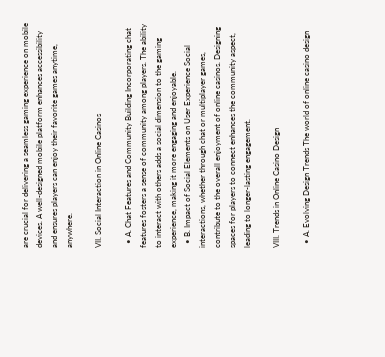are crucial for delivering a seamless gaming experience on mobile devices. A well-designed mobile platform enhances accessibility and ensures players can enjoy their favorite games anytime, anywhere.

VII. Social Interaction in Online Casinos

  • A. Chat Features and Community Building Incorporating chat features fosters a sense of community among players. The ability to interact with others adds a social dimension to the gaming experience, making it more engaging and enjoyable.
  • B. Impact of Social Elements on User Experience Social interactions, whether through chat or multiplayer games, contribute to the overall enjoyment of online casinos. Designing spaces for players to connect enhances the community aspect, leading to longer-lasting engagement.

VIII. Trends in Online Casino Design

  • A. Evolving Design Trends The world of online casino design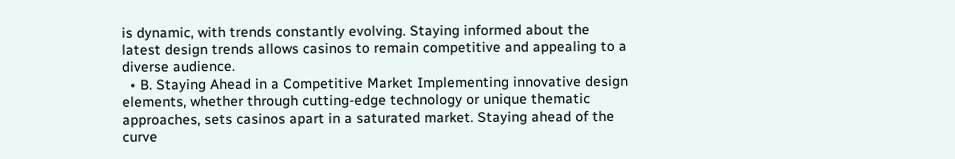is dynamic, with trends constantly evolving. Staying informed about the latest design trends allows casinos to remain competitive and appealing to a diverse audience.
  • B. Staying Ahead in a Competitive Market Implementing innovative design elements, whether through cutting-edge technology or unique thematic approaches, sets casinos apart in a saturated market. Staying ahead of the curve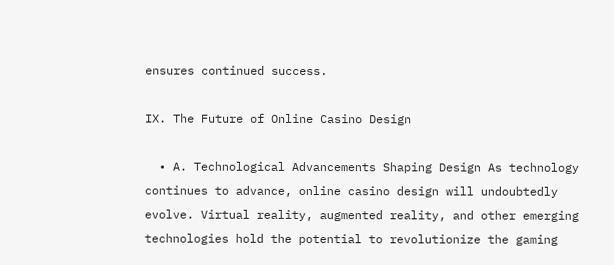ensures continued success.

IX. The Future of Online Casino Design

  • A. Technological Advancements Shaping Design As technology continues to advance, online casino design will undoubtedly evolve. Virtual reality, augmented reality, and other emerging technologies hold the potential to revolutionize the gaming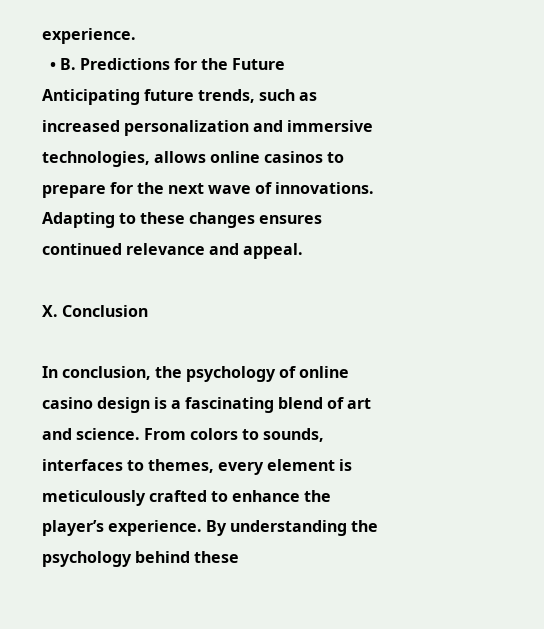experience.
  • B. Predictions for the Future Anticipating future trends, such as increased personalization and immersive technologies, allows online casinos to prepare for the next wave of innovations. Adapting to these changes ensures continued relevance and appeal.

X. Conclusion

In conclusion, the psychology of online casino design is a fascinating blend of art and science. From colors to sounds, interfaces to themes, every element is meticulously crafted to enhance the player’s experience. By understanding the psychology behind these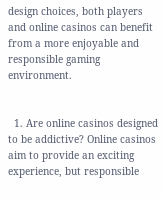design choices, both players and online casinos can benefit from a more enjoyable and responsible gaming environment.


  1. Are online casinos designed to be addictive? Online casinos aim to provide an exciting experience, but responsible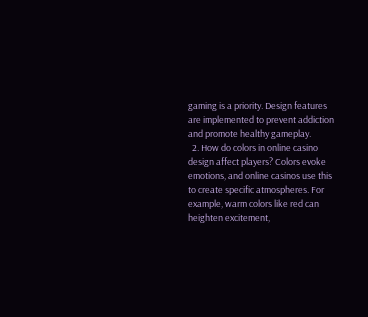gaming is a priority. Design features are implemented to prevent addiction and promote healthy gameplay.
  2. How do colors in online casino design affect players? Colors evoke emotions, and online casinos use this to create specific atmospheres. For example, warm colors like red can heighten excitement,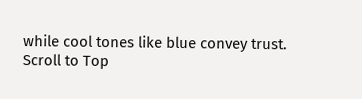while cool tones like blue convey trust.
Scroll to Top